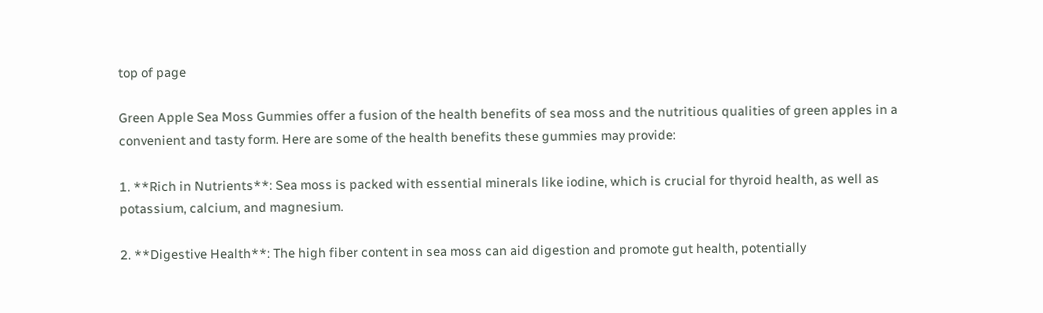top of page

Green Apple Sea Moss Gummies offer a fusion of the health benefits of sea moss and the nutritious qualities of green apples in a convenient and tasty form. Here are some of the health benefits these gummies may provide:

1. **Rich in Nutrients**: Sea moss is packed with essential minerals like iodine, which is crucial for thyroid health, as well as potassium, calcium, and magnesium.

2. **Digestive Health**: The high fiber content in sea moss can aid digestion and promote gut health, potentially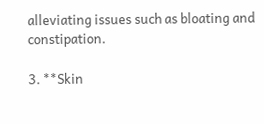alleviating issues such as bloating and constipation.

3. **Skin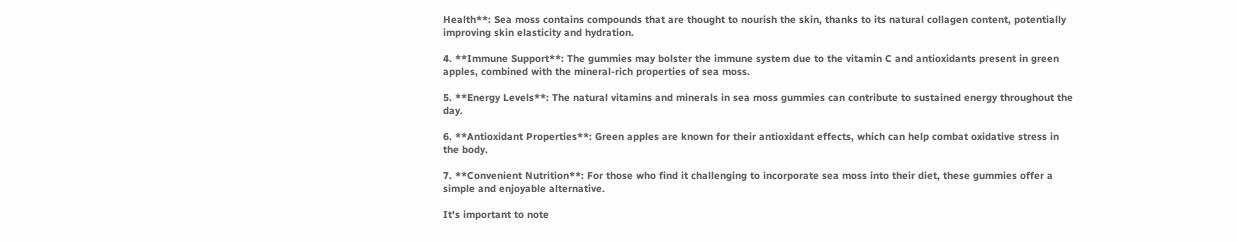Health**: Sea moss contains compounds that are thought to nourish the skin, thanks to its natural collagen content, potentially improving skin elasticity and hydration.

4. **Immune Support**: The gummies may bolster the immune system due to the vitamin C and antioxidants present in green apples, combined with the mineral-rich properties of sea moss.

5. **Energy Levels**: The natural vitamins and minerals in sea moss gummies can contribute to sustained energy throughout the day.

6. **Antioxidant Properties**: Green apples are known for their antioxidant effects, which can help combat oxidative stress in the body.

7. **Convenient Nutrition**: For those who find it challenging to incorporate sea moss into their diet, these gummies offer a simple and enjoyable alternative.

It's important to note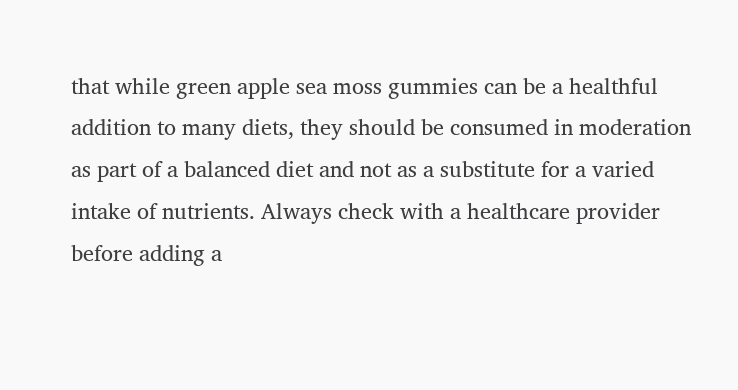that while green apple sea moss gummies can be a healthful addition to many diets, they should be consumed in moderation as part of a balanced diet and not as a substitute for a varied intake of nutrients. Always check with a healthcare provider before adding a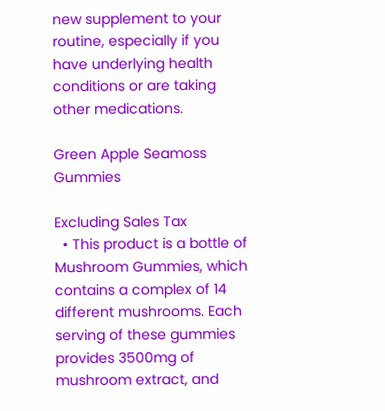new supplement to your routine, especially if you have underlying health conditions or are taking other medications.

Green Apple Seamoss Gummies

Excluding Sales Tax
  • This product is a bottle of Mushroom Gummies, which contains a complex of 14 different mushrooms. Each serving of these gummies provides 3500mg of mushroom extract, and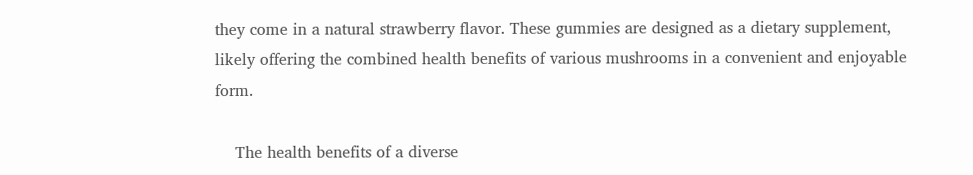they come in a natural strawberry flavor. These gummies are designed as a dietary supplement, likely offering the combined health benefits of various mushrooms in a convenient and enjoyable form.

    The health benefits of a diverse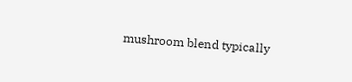mushroom blend typically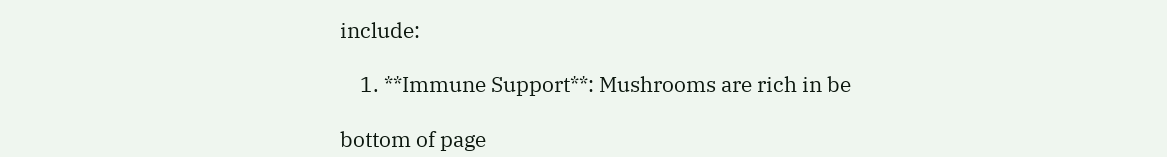include:

    1. **Immune Support**: Mushrooms are rich in be

bottom of page